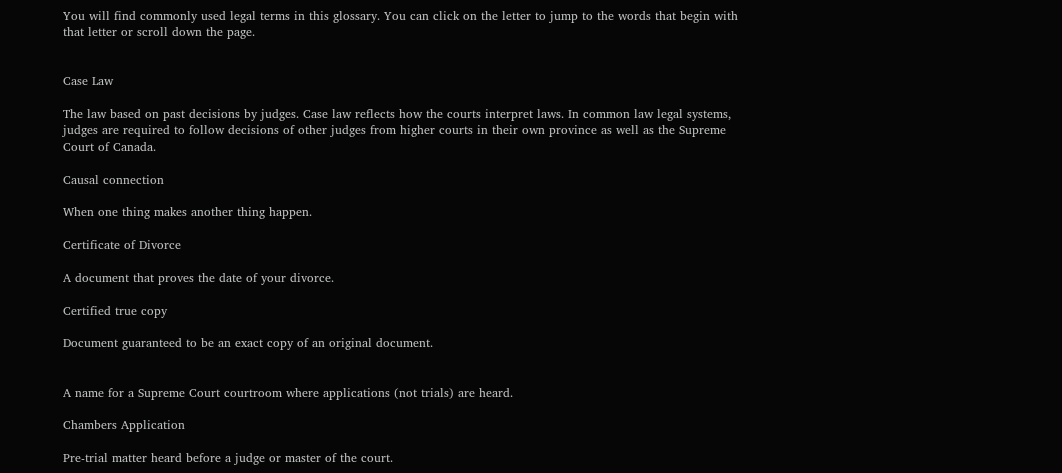You will find commonly used legal terms in this glossary. You can click on the letter to jump to the words that begin with that letter or scroll down the page.


Case Law

The law based on past decisions by judges. Case law reflects how the courts interpret laws. In common law legal systems, judges are required to follow decisions of other judges from higher courts in their own province as well as the Supreme Court of Canada.

Causal connection

When one thing makes another thing happen.

Certificate of Divorce

A document that proves the date of your divorce.

Certified true copy

Document guaranteed to be an exact copy of an original document.


A name for a Supreme Court courtroom where applications (not trials) are heard.

Chambers Application

Pre-trial matter heard before a judge or master of the court.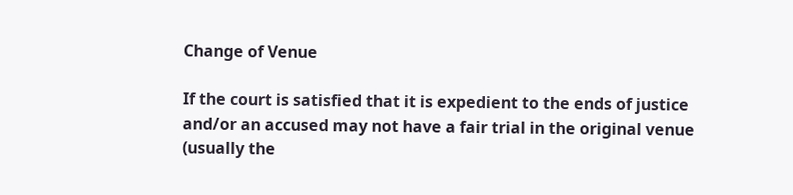Change of Venue

If the court is satisfied that it is expedient to the ends of justice and/or an accused may not have a fair trial in the original venue (usually the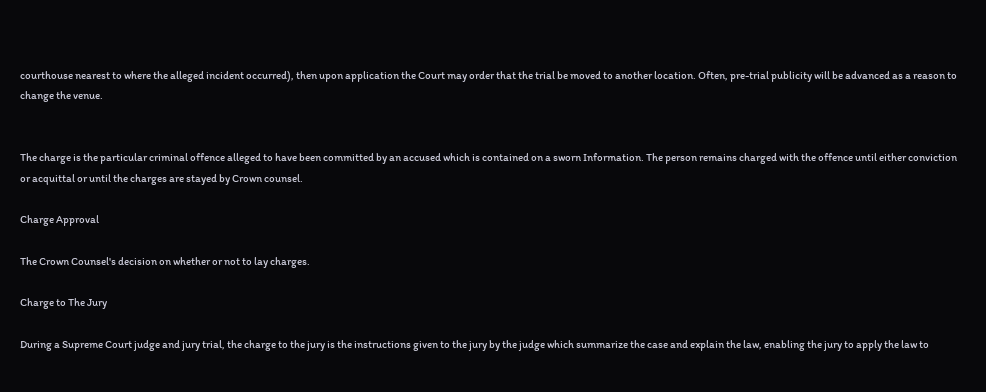courthouse nearest to where the alleged incident occurred), then upon application the Court may order that the trial be moved to another location. Often, pre-trial publicity will be advanced as a reason to change the venue.


The charge is the particular criminal offence alleged to have been committed by an accused which is contained on a sworn Information. The person remains charged with the offence until either conviction or acquittal or until the charges are stayed by Crown counsel.

Charge Approval

The Crown Counsel's decision on whether or not to lay charges.

Charge to The Jury

During a Supreme Court judge and jury trial, the charge to the jury is the instructions given to the jury by the judge which summarize the case and explain the law, enabling the jury to apply the law to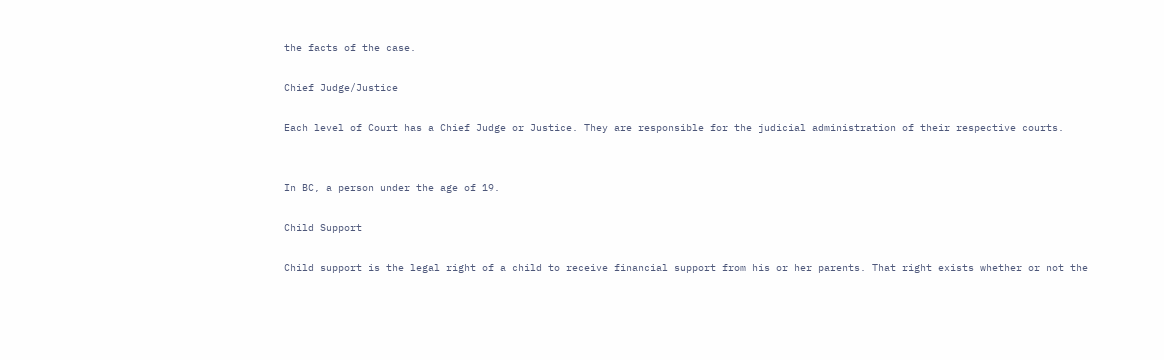the facts of the case.

Chief Judge/Justice

Each level of Court has a Chief Judge or Justice. They are responsible for the judicial administration of their respective courts.


In BC, a person under the age of 19.

Child Support

Child support is the legal right of a child to receive financial support from his or her parents. That right exists whether or not the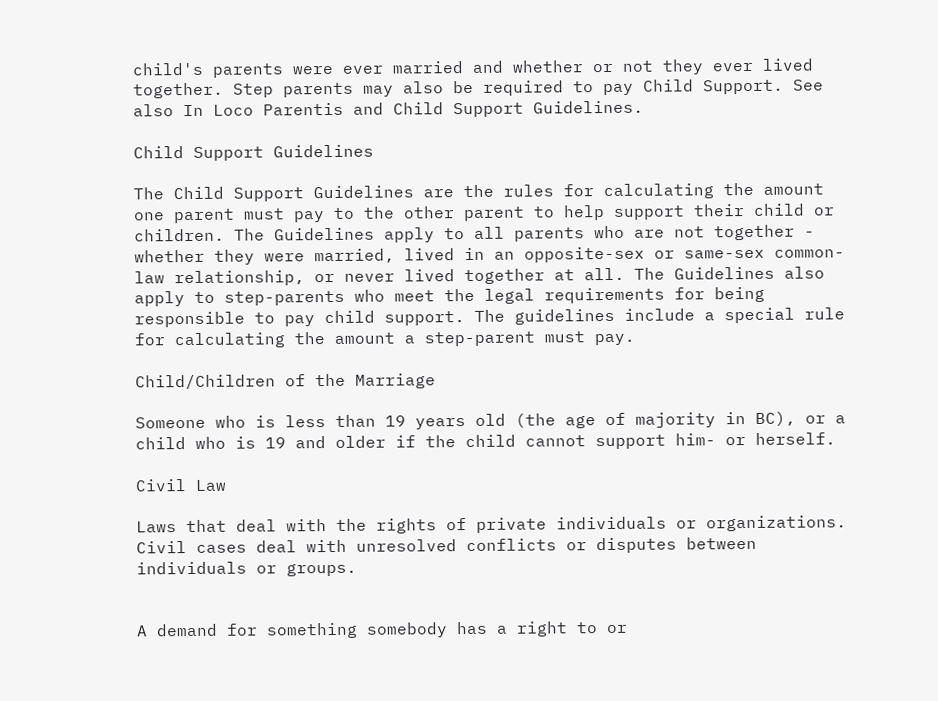child's parents were ever married and whether or not they ever lived together. Step parents may also be required to pay Child Support. See also In Loco Parentis and Child Support Guidelines.

Child Support Guidelines

The Child Support Guidelines are the rules for calculating the amount one parent must pay to the other parent to help support their child or children. The Guidelines apply to all parents who are not together - whether they were married, lived in an opposite-sex or same-sex common-law relationship, or never lived together at all. The Guidelines also apply to step-parents who meet the legal requirements for being responsible to pay child support. The guidelines include a special rule for calculating the amount a step-parent must pay.

Child/Children of the Marriage

Someone who is less than 19 years old (the age of majority in BC), or a child who is 19 and older if the child cannot support him- or herself.

Civil Law

Laws that deal with the rights of private individuals or organizations. Civil cases deal with unresolved conflicts or disputes between individuals or groups.


A demand for something somebody has a right to or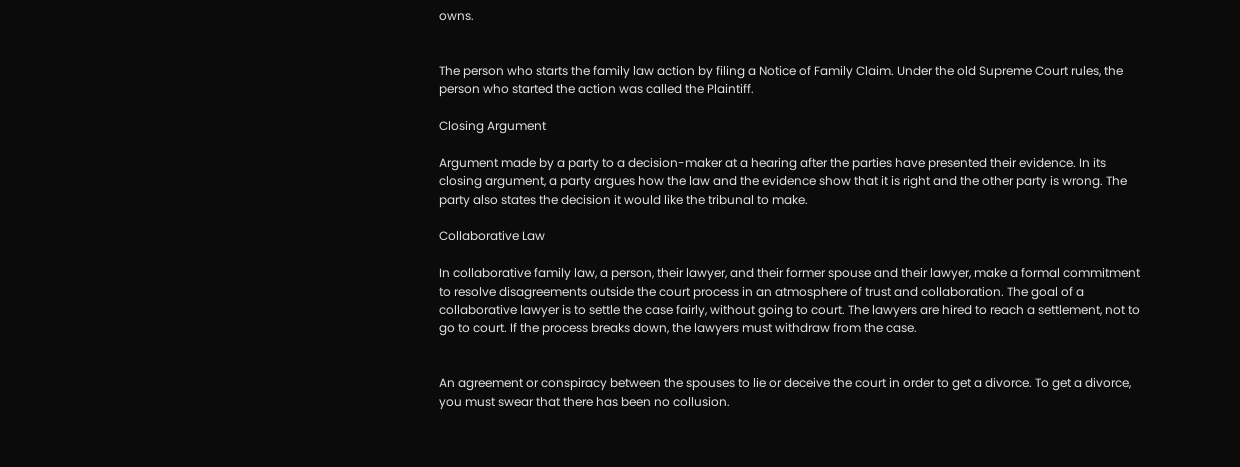owns.


The person who starts the family law action by filing a Notice of Family Claim. Under the old Supreme Court rules, the person who started the action was called the Plaintiff.

Closing Argument

Argument made by a party to a decision-maker at a hearing after the parties have presented their evidence. In its closing argument, a party argues how the law and the evidence show that it is right and the other party is wrong. The party also states the decision it would like the tribunal to make.

Collaborative Law

In collaborative family law, a person, their lawyer, and their former spouse and their lawyer, make a formal commitment to resolve disagreements outside the court process in an atmosphere of trust and collaboration. The goal of a collaborative lawyer is to settle the case fairly, without going to court. The lawyers are hired to reach a settlement, not to go to court. If the process breaks down, the lawyers must withdraw from the case.


An agreement or conspiracy between the spouses to lie or deceive the court in order to get a divorce. To get a divorce, you must swear that there has been no collusion.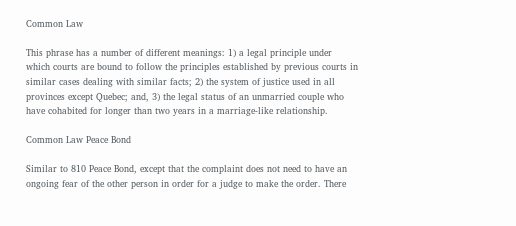Common Law

This phrase has a number of different meanings: 1) a legal principle under which courts are bound to follow the principles established by previous courts in similar cases dealing with similar facts; 2) the system of justice used in all provinces except Quebec; and, 3) the legal status of an unmarried couple who have cohabited for longer than two years in a marriage-like relationship.

Common Law Peace Bond

Similar to 810 Peace Bond, except that the complaint does not need to have an ongoing fear of the other person in order for a judge to make the order. There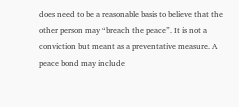does need to be a reasonable basis to believe that the other person may “breach the peace”. It is not a conviction but meant as a preventative measure. A peace bond may include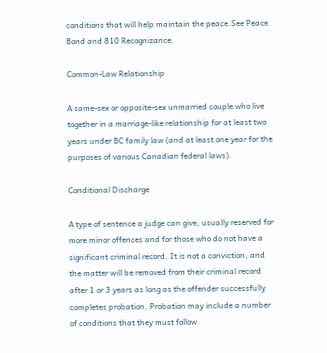conditions that will help maintain the peace.See Peace Bond and 810 Recognizance.

Common-Law Relationship

A same-sex or opposite-sex unmarried couple who live together in a marriage-like relationship for at least two years under BC family law (and at least one year for the purposes of various Canadian federal laws).

Conditional Discharge

A type of sentence a judge can give, usually reserved for more minor offences and for those who do not have a significant criminal record. It is not a conviction, and the matter will be removed from their criminal record after 1 or 3 years as long as the offender successfully completes probation. Probation may include a number of conditions that they must follow.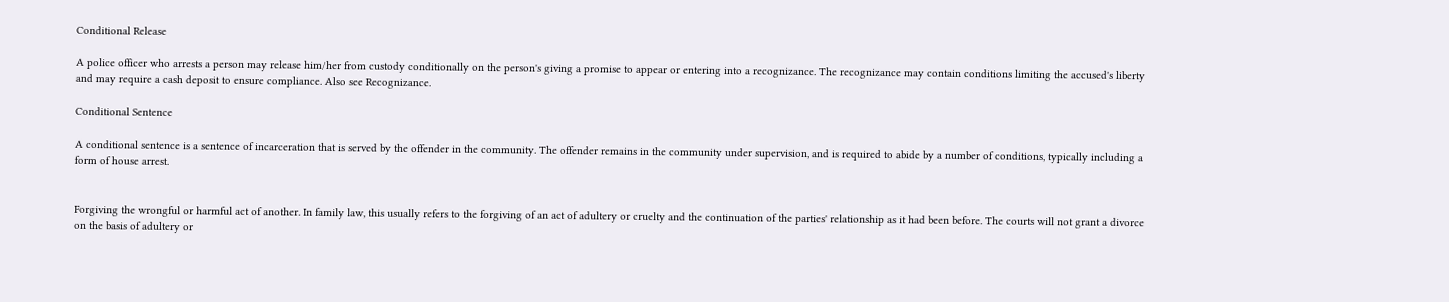Conditional Release

A police officer who arrests a person may release him/her from custody conditionally on the person's giving a promise to appear or entering into a recognizance. The recognizance may contain conditions limiting the accused's liberty and may require a cash deposit to ensure compliance. Also see Recognizance.

Conditional Sentence

A conditional sentence is a sentence of incarceration that is served by the offender in the community. The offender remains in the community under supervision, and is required to abide by a number of conditions, typically including a form of house arrest.


Forgiving the wrongful or harmful act of another. In family law, this usually refers to the forgiving of an act of adultery or cruelty and the continuation of the parties' relationship as it had been before. The courts will not grant a divorce on the basis of adultery or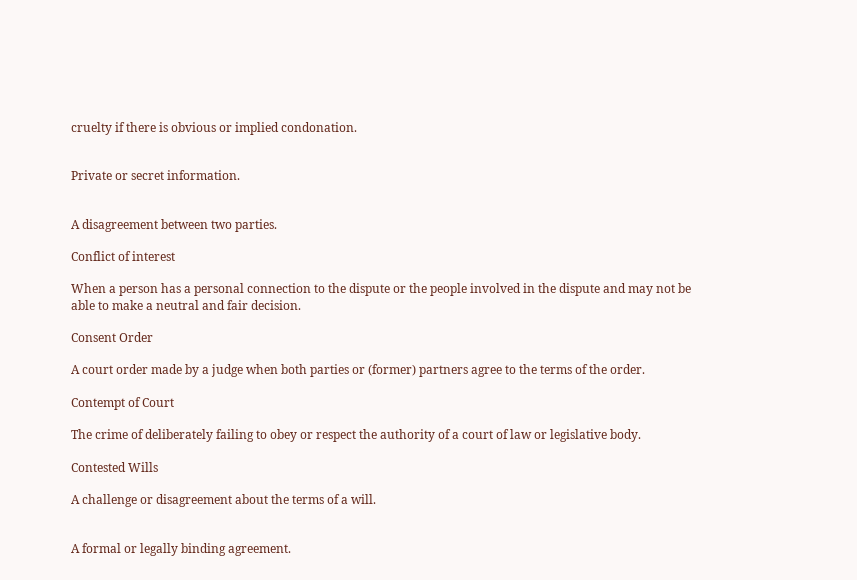cruelty if there is obvious or implied condonation.


Private or secret information.


A disagreement between two parties.

Conflict of interest

When a person has a personal connection to the dispute or the people involved in the dispute and may not be able to make a neutral and fair decision.

Consent Order

A court order made by a judge when both parties or (former) partners agree to the terms of the order.

Contempt of Court

The crime of deliberately failing to obey or respect the authority of a court of law or legislative body.

Contested Wills

A challenge or disagreement about the terms of a will.


A formal or legally binding agreement.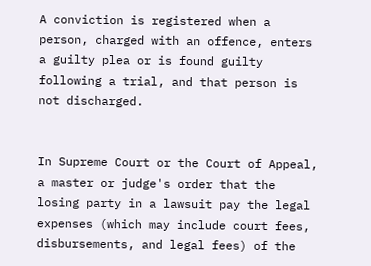A conviction is registered when a person, charged with an offence, enters a guilty plea or is found guilty following a trial, and that person is not discharged.


In Supreme Court or the Court of Appeal, a master or judge's order that the losing party in a lawsuit pay the legal expenses (which may include court fees, disbursements, and legal fees) of the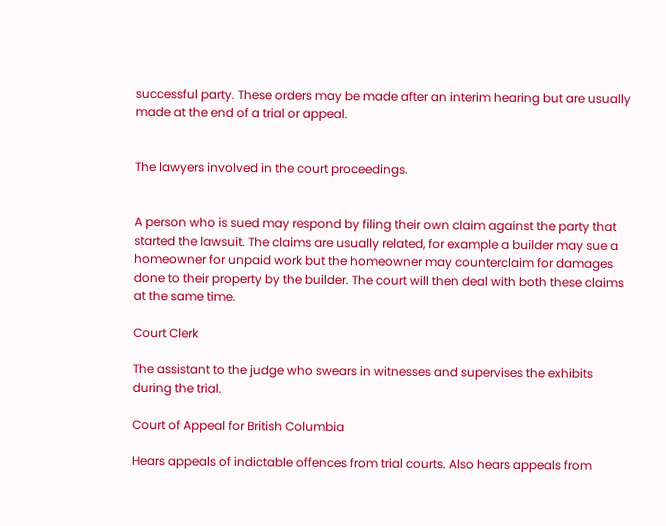successful party. These orders may be made after an interim hearing but are usually made at the end of a trial or appeal.


The lawyers involved in the court proceedings.


A person who is sued may respond by filing their own claim against the party that started the lawsuit. The claims are usually related, for example a builder may sue a homeowner for unpaid work but the homeowner may counterclaim for damages done to their property by the builder. The court will then deal with both these claims at the same time.

Court Clerk

The assistant to the judge who swears in witnesses and supervises the exhibits during the trial.

Court of Appeal for British Columbia

Hears appeals of indictable offences from trial courts. Also hears appeals from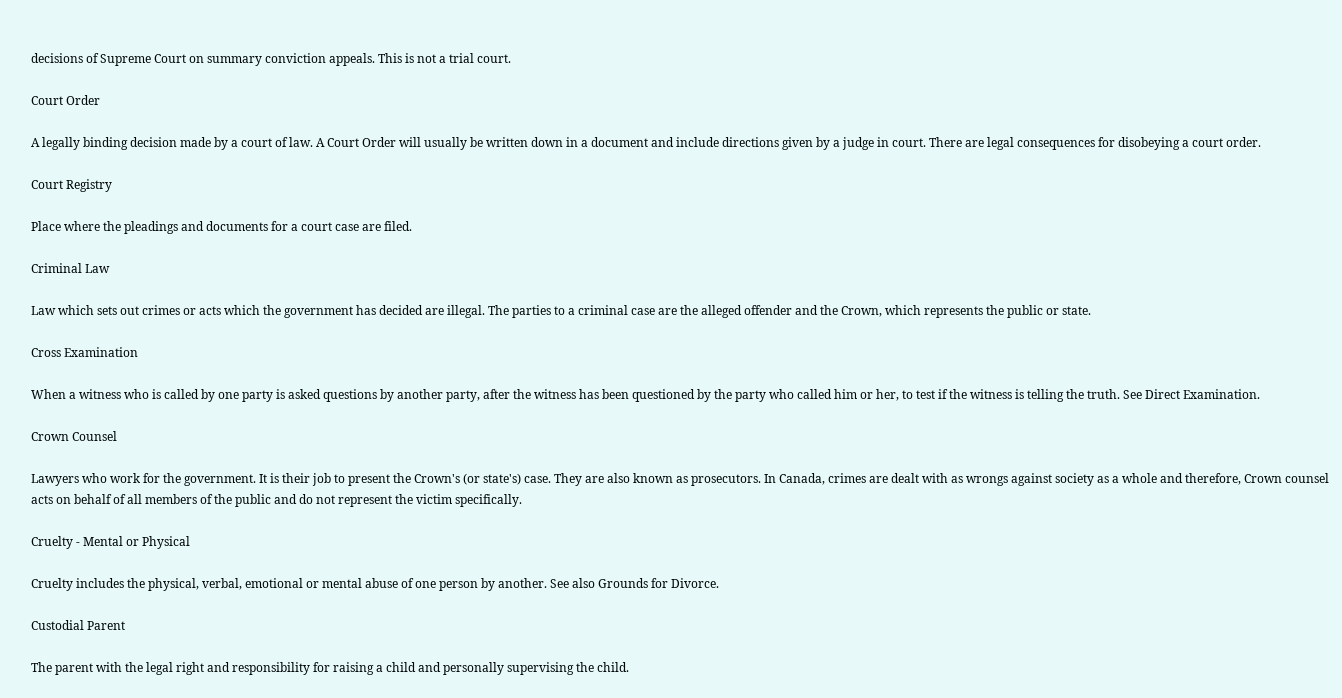decisions of Supreme Court on summary conviction appeals. This is not a trial court.

Court Order

A legally binding decision made by a court of law. A Court Order will usually be written down in a document and include directions given by a judge in court. There are legal consequences for disobeying a court order.

Court Registry

Place where the pleadings and documents for a court case are filed.

Criminal Law

Law which sets out crimes or acts which the government has decided are illegal. The parties to a criminal case are the alleged offender and the Crown, which represents the public or state.

Cross Examination

When a witness who is called by one party is asked questions by another party, after the witness has been questioned by the party who called him or her, to test if the witness is telling the truth. See Direct Examination.

Crown Counsel

Lawyers who work for the government. It is their job to present the Crown's (or state's) case. They are also known as prosecutors. In Canada, crimes are dealt with as wrongs against society as a whole and therefore, Crown counsel acts on behalf of all members of the public and do not represent the victim specifically.

Cruelty - Mental or Physical

Cruelty includes the physical, verbal, emotional or mental abuse of one person by another. See also Grounds for Divorce.

Custodial Parent

The parent with the legal right and responsibility for raising a child and personally supervising the child.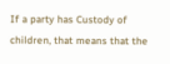If a party has Custody of children, that means that the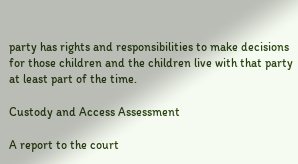party has rights and responsibilities to make decisions for those children and the children live with that party at least part of the time.

Custody and Access Assessment

A report to the court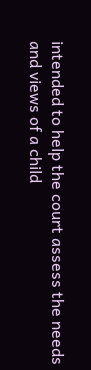intended to help the court assess the needs and views of a child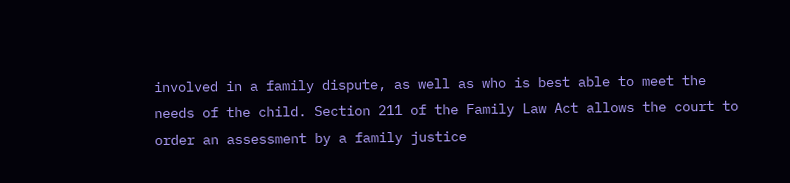involved in a family dispute, as well as who is best able to meet the needs of the child. Section 211 of the Family Law Act allows the court to order an assessment by a family justice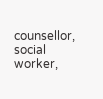counsellor, social worker,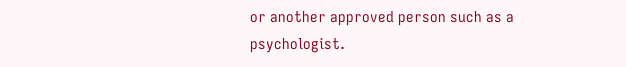or another approved person such as a psychologist.